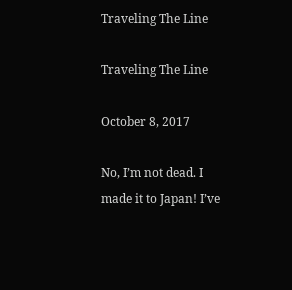Traveling The Line

Traveling The Line

October 8, 2017

No, I’m not dead. I made it to Japan! I’ve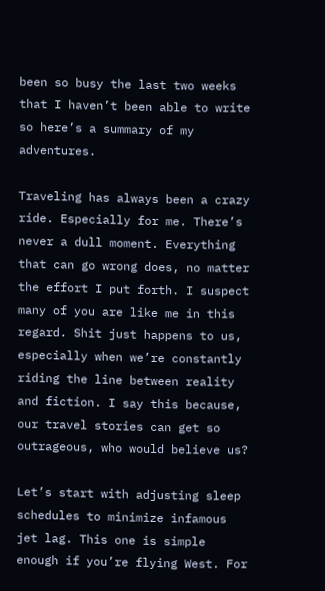been so busy the last two weeks that I haven’t been able to write so here’s a summary of my adventures.

Traveling has always been a crazy ride. Especially for me. There’s never a dull moment. Everything that can go wrong does, no matter the effort I put forth. I suspect many of you are like me in this regard. Shit just happens to us, especially when we’re constantly riding the line between reality and fiction. I say this because, our travel stories can get so outrageous, who would believe us?

Let’s start with adjusting sleep schedules to minimize infamous jet lag. This one is simple enough if you’re flying West. For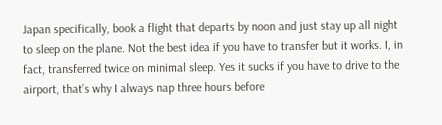Japan specifically, book a flight that departs by noon and just stay up all night to sleep on the plane. Not the best idea if you have to transfer but it works. I, in fact, transferred twice on minimal sleep. Yes it sucks if you have to drive to the airport, that’s why I always nap three hours before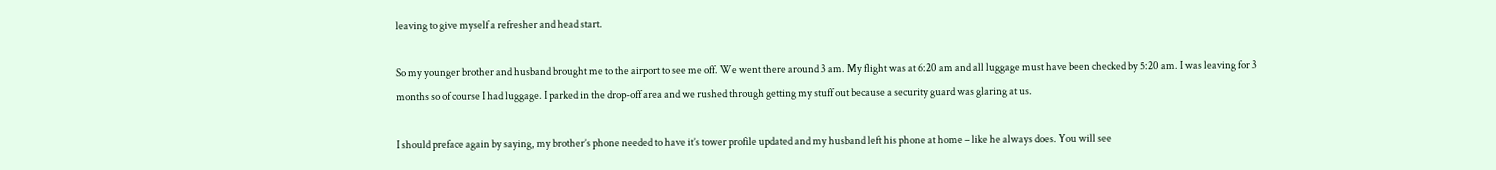leaving to give myself a refresher and head start.

So my younger brother and husband brought me to the airport to see me off. We went there around 3 am. My flight was at 6:20 am and all luggage must have been checked by 5:20 am. I was leaving for 3 months so of course I had luggage. I parked in the drop-off area and we rushed through getting my stuff out because a security guard was glaring at us.

I should preface again by saying, my brother’s phone needed to have it’s tower profile updated and my husband left his phone at home – like he always does. You will see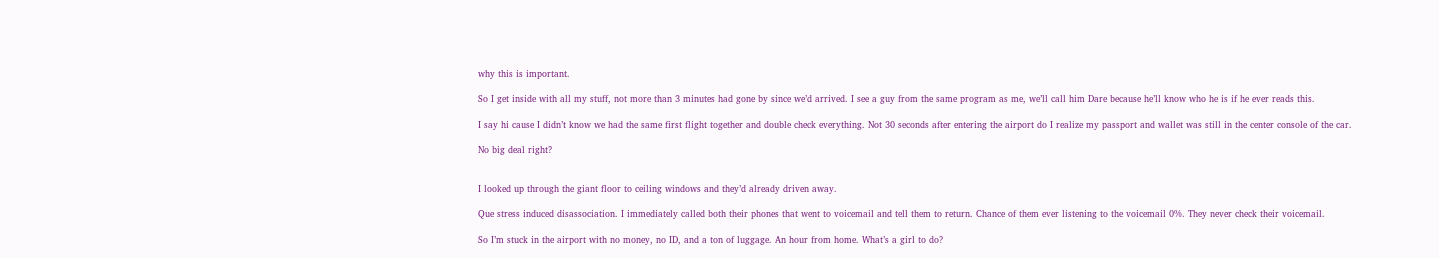why this is important.

So I get inside with all my stuff, not more than 3 minutes had gone by since we’d arrived. I see a guy from the same program as me, we’ll call him Dare because he’ll know who he is if he ever reads this.

I say hi cause I didn’t know we had the same first flight together and double check everything. Not 30 seconds after entering the airport do I realize my passport and wallet was still in the center console of the car.

No big deal right?


I looked up through the giant floor to ceiling windows and they’d already driven away.

Que stress induced disassociation. I immediately called both their phones that went to voicemail and tell them to return. Chance of them ever listening to the voicemail 0%. They never check their voicemail.

So I’m stuck in the airport with no money, no ID, and a ton of luggage. An hour from home. What’s a girl to do?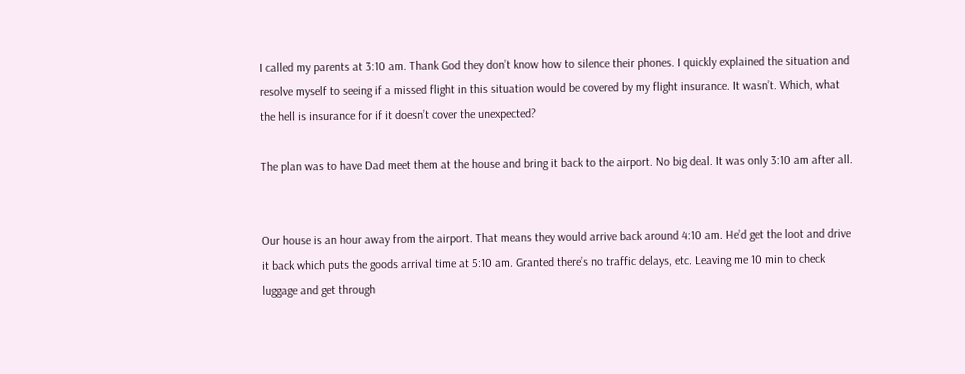I called my parents at 3:10 am. Thank God they don’t know how to silence their phones. I quickly explained the situation and resolve myself to seeing if a missed flight in this situation would be covered by my flight insurance. It wasn’t. Which, what the hell is insurance for if it doesn’t cover the unexpected?

The plan was to have Dad meet them at the house and bring it back to the airport. No big deal. It was only 3:10 am after all.


Our house is an hour away from the airport. That means they would arrive back around 4:10 am. He’d get the loot and drive it back which puts the goods arrival time at 5:10 am. Granted there’s no traffic delays, etc. Leaving me 10 min to check luggage and get through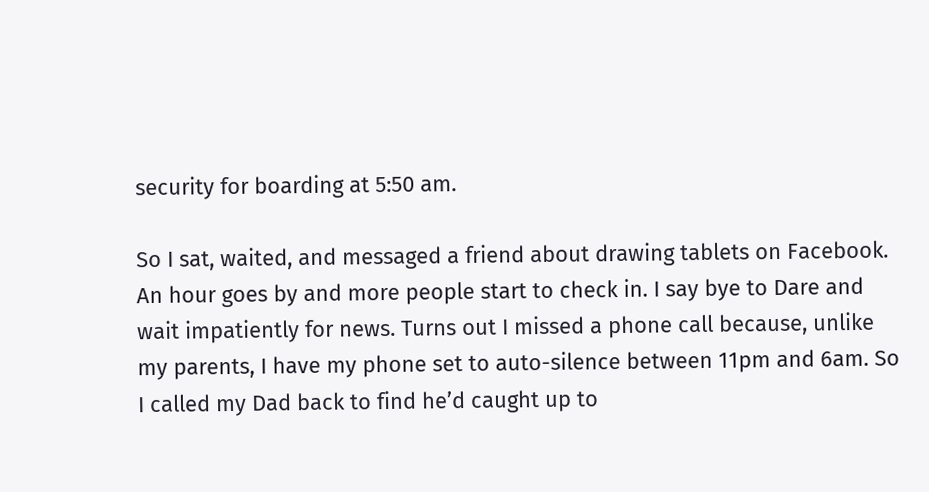security for boarding at 5:50 am.

So I sat, waited, and messaged a friend about drawing tablets on Facebook. An hour goes by and more people start to check in. I say bye to Dare and wait impatiently for news. Turns out I missed a phone call because, unlike my parents, I have my phone set to auto-silence between 11pm and 6am. So I called my Dad back to find he’d caught up to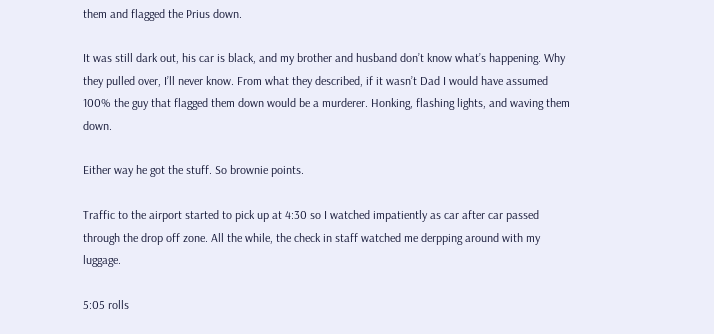them and flagged the Prius down.

It was still dark out, his car is black, and my brother and husband don’t know what’s happening. Why they pulled over, I’ll never know. From what they described, if it wasn’t Dad I would have assumed 100% the guy that flagged them down would be a murderer. Honking, flashing lights, and waving them down.

Either way he got the stuff. So brownie points.

Traffic to the airport started to pick up at 4:30 so I watched impatiently as car after car passed through the drop off zone. All the while, the check in staff watched me derpping around with my luggage.

5:05 rolls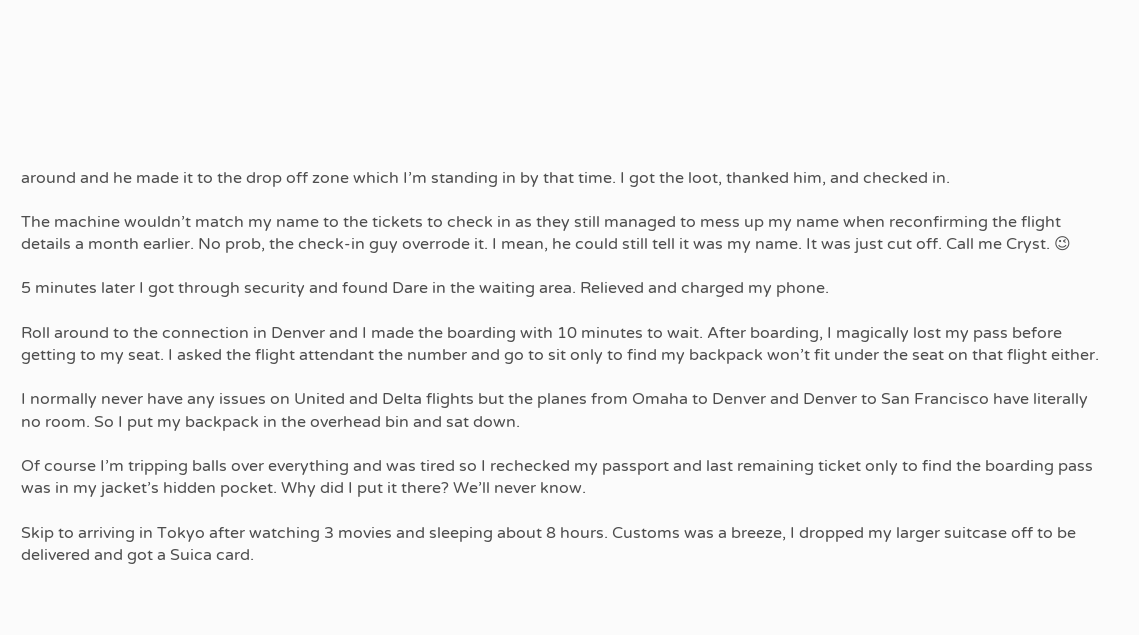around and he made it to the drop off zone which I’m standing in by that time. I got the loot, thanked him, and checked in.

The machine wouldn’t match my name to the tickets to check in as they still managed to mess up my name when reconfirming the flight details a month earlier. No prob, the check-in guy overrode it. I mean, he could still tell it was my name. It was just cut off. Call me Cryst. 😉

5 minutes later I got through security and found Dare in the waiting area. Relieved and charged my phone.

Roll around to the connection in Denver and I made the boarding with 10 minutes to wait. After boarding, I magically lost my pass before getting to my seat. I asked the flight attendant the number and go to sit only to find my backpack won’t fit under the seat on that flight either.

I normally never have any issues on United and Delta flights but the planes from Omaha to Denver and Denver to San Francisco have literally no room. So I put my backpack in the overhead bin and sat down.

Of course I’m tripping balls over everything and was tired so I rechecked my passport and last remaining ticket only to find the boarding pass was in my jacket’s hidden pocket. Why did I put it there? We’ll never know.

Skip to arriving in Tokyo after watching 3 movies and sleeping about 8 hours. Customs was a breeze, I dropped my larger suitcase off to be delivered and got a Suica card.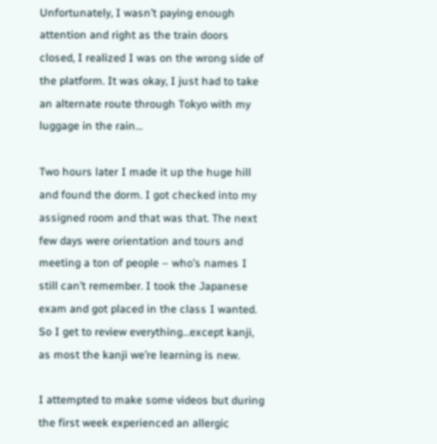Unfortunately, I wasn’t paying enough attention and right as the train doors closed, I realized I was on the wrong side of the platform. It was okay, I just had to take an alternate route through Tokyo with my luggage in the rain…

Two hours later I made it up the huge hill and found the dorm. I got checked into my assigned room and that was that. The next few days were orientation and tours and meeting a ton of people – who’s names I still can’t remember. I took the Japanese exam and got placed in the class I wanted. So I get to review everything…except kanji, as most the kanji we’re learning is new.

I attempted to make some videos but during the first week experienced an allergic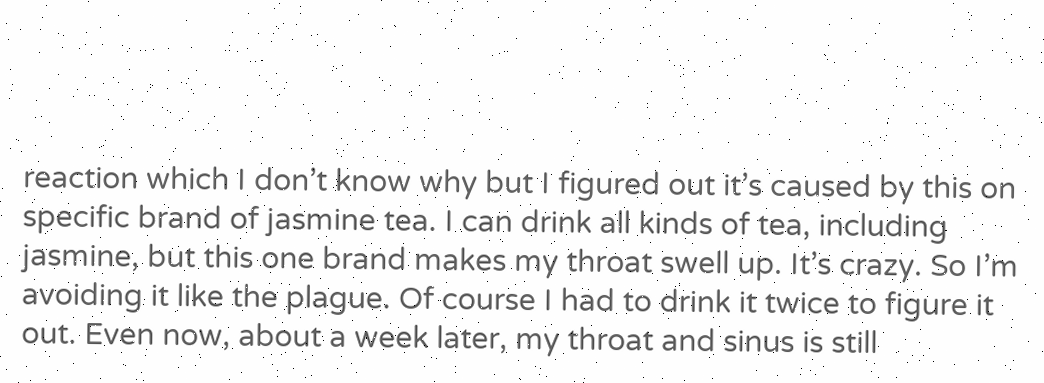reaction which I don’t know why but I figured out it’s caused by this on specific brand of jasmine tea. I can drink all kinds of tea, including jasmine, but this one brand makes my throat swell up. It’s crazy. So I’m avoiding it like the plague. Of course I had to drink it twice to figure it out. Even now, about a week later, my throat and sinus is still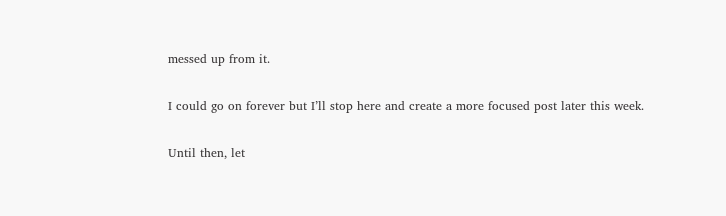messed up from it.

I could go on forever but I’ll stop here and create a more focused post later this week.

Until then, let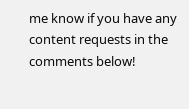me know if you have any content requests in the comments below!